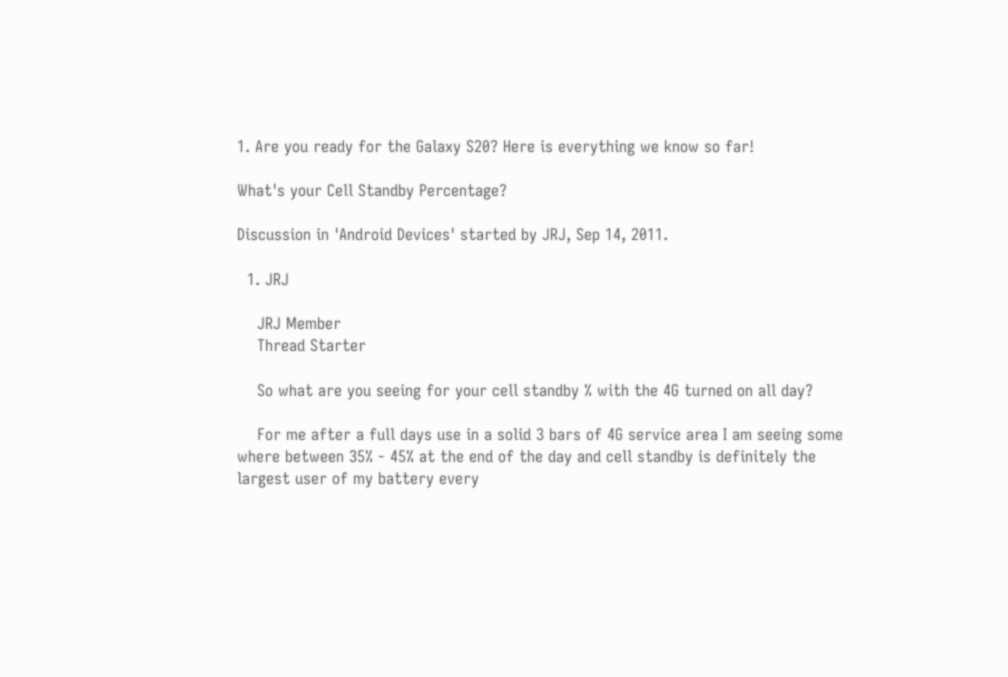1. Are you ready for the Galaxy S20? Here is everything we know so far!

What's your Cell Standby Percentage?

Discussion in 'Android Devices' started by JRJ, Sep 14, 2011.

  1. JRJ

    JRJ Member
    Thread Starter

    So what are you seeing for your cell standby % with the 4G turned on all day?

    For me after a full days use in a solid 3 bars of 4G service area I am seeing some where between 35% - 45% at the end of the day and cell standby is definitely the largest user of my battery every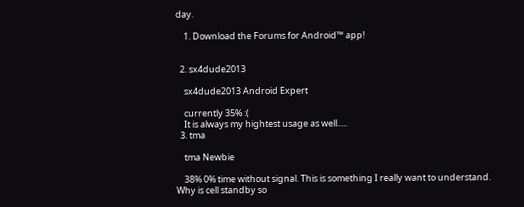day.

    1. Download the Forums for Android™ app!


  2. sx4dude2013

    sx4dude2013 Android Expert

    currently 35% :(
    It is always my hightest usage as well.....
  3. tma

    tma Newbie

    38% 0% time without signal. This is something I really want to understand. Why is cell standby so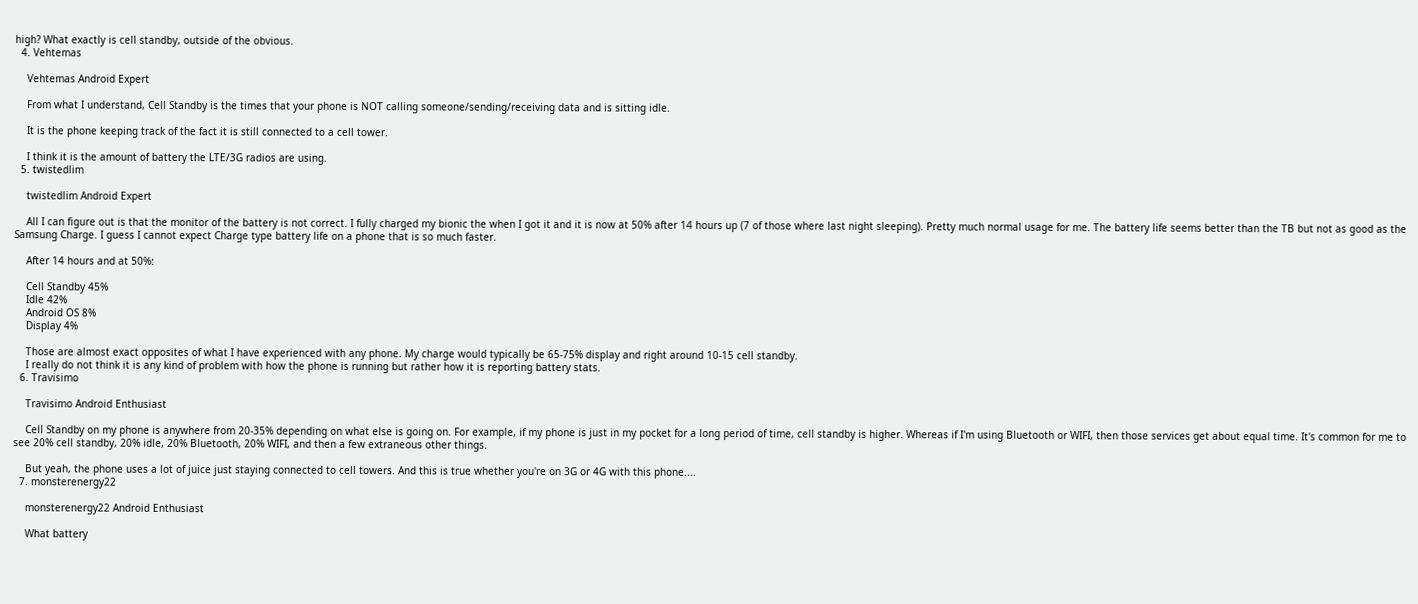high? What exactly is cell standby, outside of the obvious.
  4. Vehtemas

    Vehtemas Android Expert

    From what I understand, Cell Standby is the times that your phone is NOT calling someone/sending/receiving data and is sitting idle.

    It is the phone keeping track of the fact it is still connected to a cell tower.

    I think it is the amount of battery the LTE/3G radios are using.
  5. twistedlim

    twistedlim Android Expert

    All I can figure out is that the monitor of the battery is not correct. I fully charged my bionic the when I got it and it is now at 50% after 14 hours up (7 of those where last night sleeping). Pretty much normal usage for me. The battery life seems better than the TB but not as good as the Samsung Charge. I guess I cannot expect Charge type battery life on a phone that is so much faster.

    After 14 hours and at 50%:

    Cell Standby 45%
    Idle 42%
    Android OS 8%
    Display 4%

    Those are almost exact opposites of what I have experienced with any phone. My charge would typically be 65-75% display and right around 10-15 cell standby.
    I really do not think it is any kind of problem with how the phone is running but rather how it is reporting battery stats.
  6. Travisimo

    Travisimo Android Enthusiast

    Cell Standby on my phone is anywhere from 20-35% depending on what else is going on. For example, if my phone is just in my pocket for a long period of time, cell standby is higher. Whereas if I'm using Bluetooth or WIFI, then those services get about equal time. It's common for me to see 20% cell standby, 20% idle, 20% Bluetooth, 20% WIFI, and then a few extraneous other things.

    But yeah, the phone uses a lot of juice just staying connected to cell towers. And this is true whether you're on 3G or 4G with this phone....
  7. monsterenergy22

    monsterenergy22 Android Enthusiast

    What battery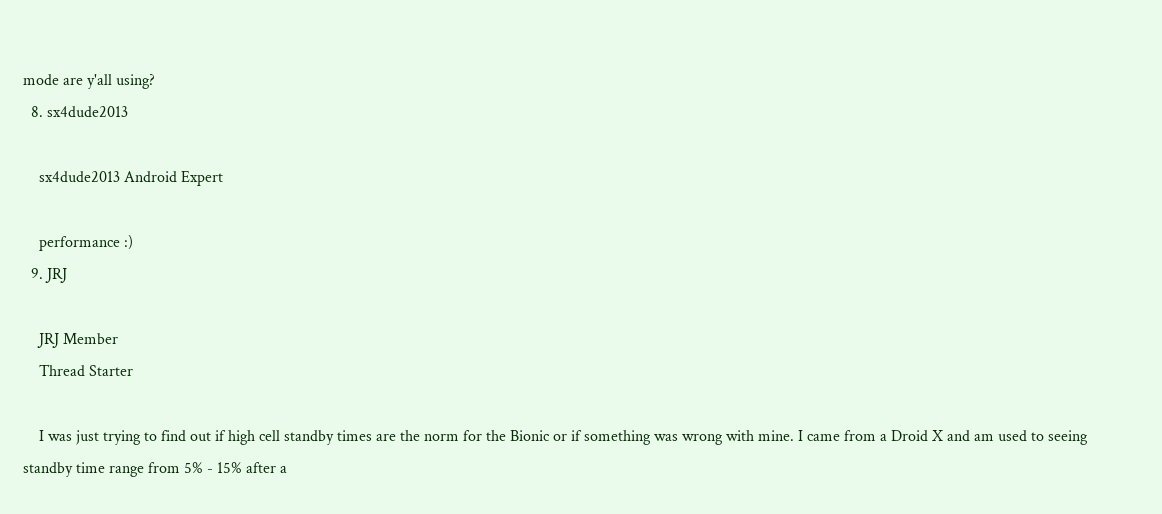mode are y'all using?
  8. sx4dude2013

    sx4dude2013 Android Expert

    performance :)
  9. JRJ

    JRJ Member
    Thread Starter

    I was just trying to find out if high cell standby times are the norm for the Bionic or if something was wrong with mine. I came from a Droid X and am used to seeing standby time range from 5% - 15% after a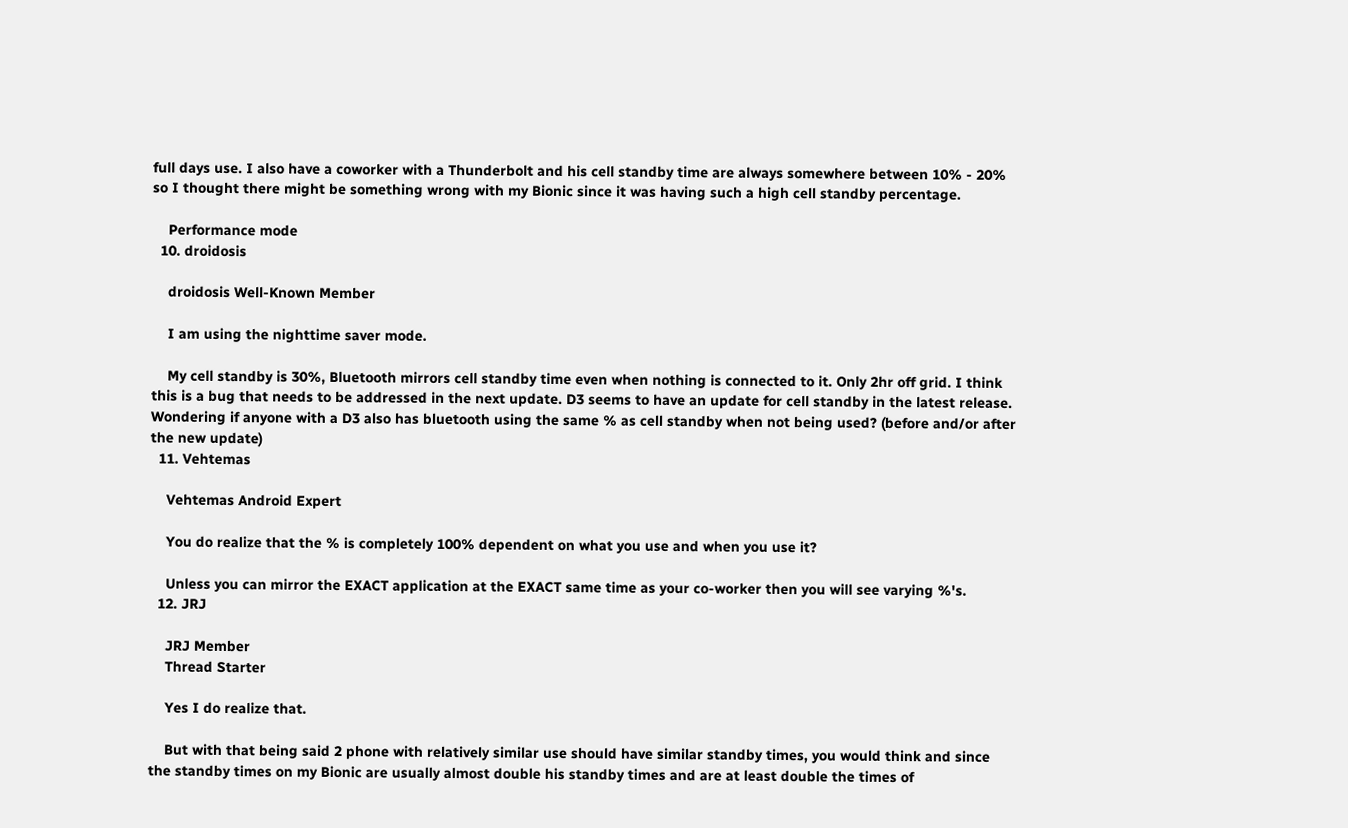full days use. I also have a coworker with a Thunderbolt and his cell standby time are always somewhere between 10% - 20% so I thought there might be something wrong with my Bionic since it was having such a high cell standby percentage.

    Performance mode
  10. droidosis

    droidosis Well-Known Member

    I am using the nighttime saver mode.

    My cell standby is 30%, Bluetooth mirrors cell standby time even when nothing is connected to it. Only 2hr off grid. I think this is a bug that needs to be addressed in the next update. D3 seems to have an update for cell standby in the latest release. Wondering if anyone with a D3 also has bluetooth using the same % as cell standby when not being used? (before and/or after the new update)
  11. Vehtemas

    Vehtemas Android Expert

    You do realize that the % is completely 100% dependent on what you use and when you use it?

    Unless you can mirror the EXACT application at the EXACT same time as your co-worker then you will see varying %'s.
  12. JRJ

    JRJ Member
    Thread Starter

    Yes I do realize that.

    But with that being said 2 phone with relatively similar use should have similar standby times, you would think and since the standby times on my Bionic are usually almost double his standby times and are at least double the times of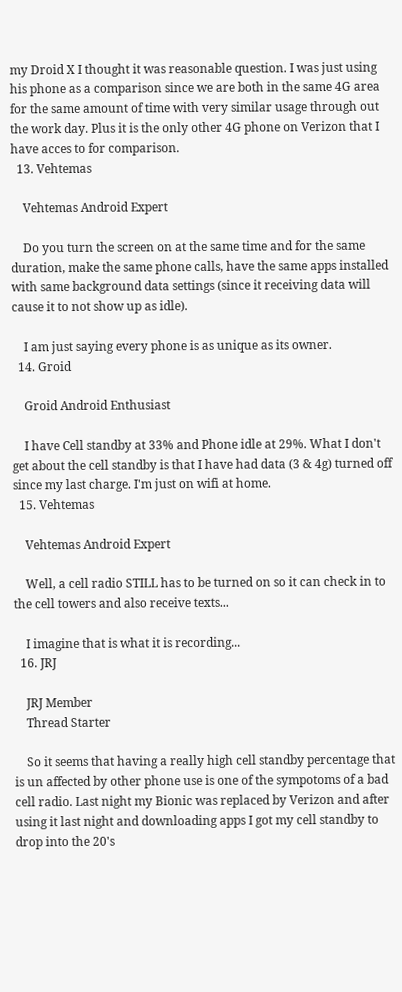my Droid X I thought it was reasonable question. I was just using his phone as a comparison since we are both in the same 4G area for the same amount of time with very similar usage through out the work day. Plus it is the only other 4G phone on Verizon that I have acces to for comparison.
  13. Vehtemas

    Vehtemas Android Expert

    Do you turn the screen on at the same time and for the same duration, make the same phone calls, have the same apps installed with same background data settings (since it receiving data will cause it to not show up as idle).

    I am just saying every phone is as unique as its owner.
  14. Groid

    Groid Android Enthusiast

    I have Cell standby at 33% and Phone idle at 29%. What I don't get about the cell standby is that I have had data (3 & 4g) turned off since my last charge. I'm just on wifi at home.
  15. Vehtemas

    Vehtemas Android Expert

    Well, a cell radio STILL has to be turned on so it can check in to the cell towers and also receive texts...

    I imagine that is what it is recording...
  16. JRJ

    JRJ Member
    Thread Starter

    So it seems that having a really high cell standby percentage that is un affected by other phone use is one of the sympotoms of a bad cell radio. Last night my Bionic was replaced by Verizon and after using it last night and downloading apps I got my cell standby to drop into the 20's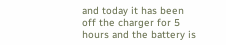and today it has been off the charger for 5 hours and the battery is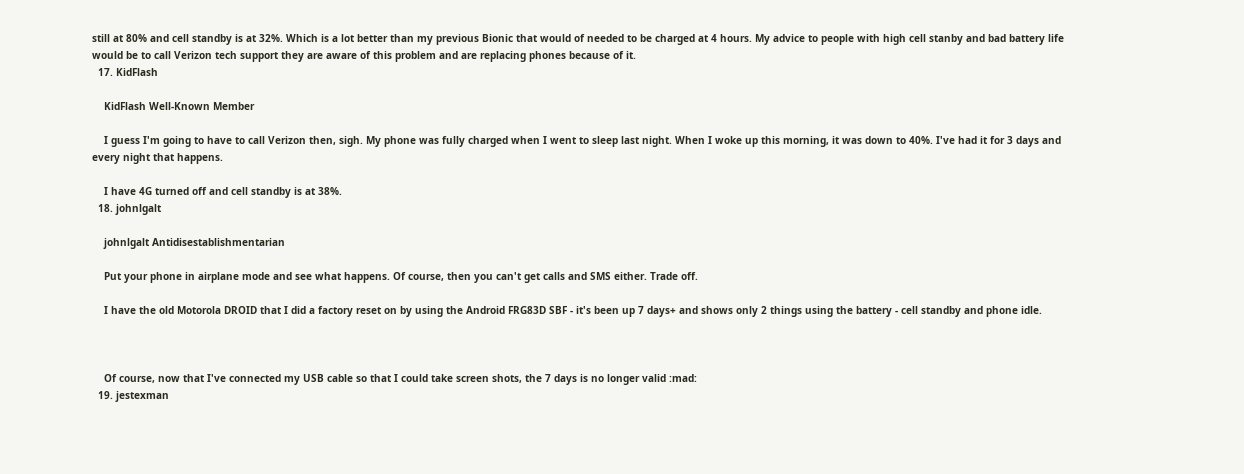still at 80% and cell standby is at 32%. Which is a lot better than my previous Bionic that would of needed to be charged at 4 hours. My advice to people with high cell stanby and bad battery life would be to call Verizon tech support they are aware of this problem and are replacing phones because of it.
  17. KidFlash

    KidFlash Well-Known Member

    I guess I'm going to have to call Verizon then, sigh. My phone was fully charged when I went to sleep last night. When I woke up this morning, it was down to 40%. I've had it for 3 days and every night that happens.

    I have 4G turned off and cell standby is at 38%.
  18. johnlgalt

    johnlgalt Antidisestablishmentarian

    Put your phone in airplane mode and see what happens. Of course, then you can't get calls and SMS either. Trade off.

    I have the old Motorola DROID that I did a factory reset on by using the Android FRG83D SBF - it's been up 7 days+ and shows only 2 things using the battery - cell standby and phone idle.



    Of course, now that I've connected my USB cable so that I could take screen shots, the 7 days is no longer valid :mad:
  19. jestexman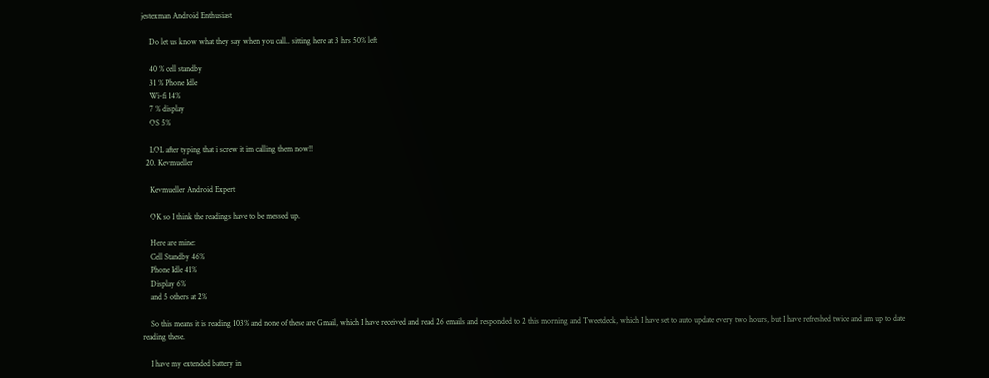jestexman Android Enthusiast

    Do let us know what they say when you call.. sitting here at 3 hrs 50% left

    40 % cell standby
    31 % Phone Idle
    Wi-fi 14%
    7 % display
    OS 5%

    LOL after typing that i screw it im calling them now!!
  20. Kevmueller

    Kevmueller Android Expert

    OK so I think the readings have to be messed up.

    Here are mine:
    Cell Standby 46%
    Phone Idle 41%
    Display 6%
    and 5 others at 2%

    So this means it is reading 103% and none of these are Gmail, which I have received and read 26 emails and responded to 2 this morning and Tweetdeck, which I have set to auto update every two hours, but I have refreshed twice and am up to date reading these.

    I have my extended battery in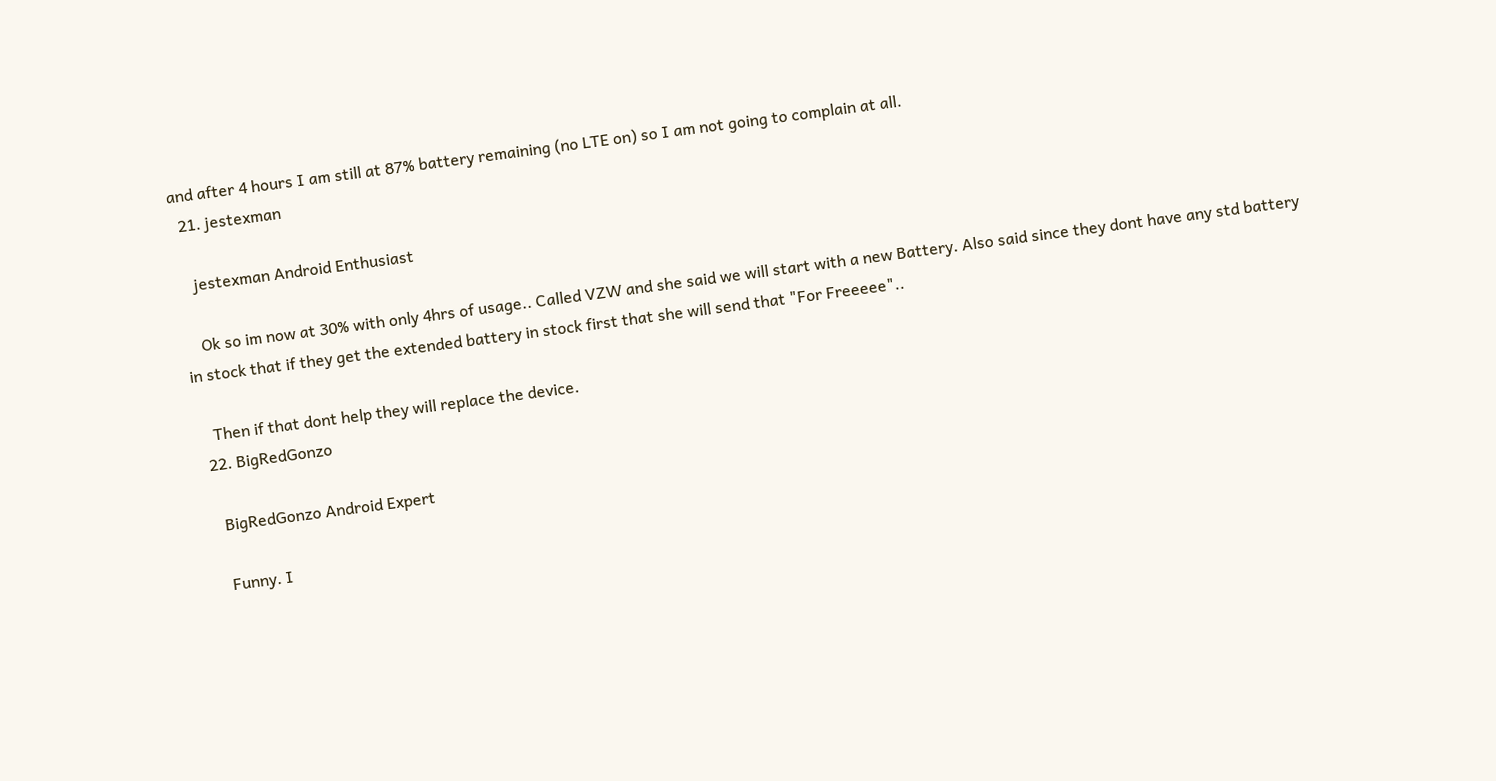and after 4 hours I am still at 87% battery remaining (no LTE on) so I am not going to complain at all.
  21. jestexman

    jestexman Android Enthusiast

    Ok so im now at 30% with only 4hrs of usage.. Called VZW and she said we will start with a new Battery. Also said since they dont have any std battery in stock that if they get the extended battery in stock first that she will send that "For Freeeee"..

    Then if that dont help they will replace the device.
  22. BigRedGonzo

    BigRedGonzo Android Expert

    Funny. I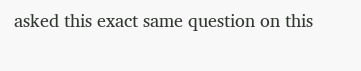asked this exact same question on this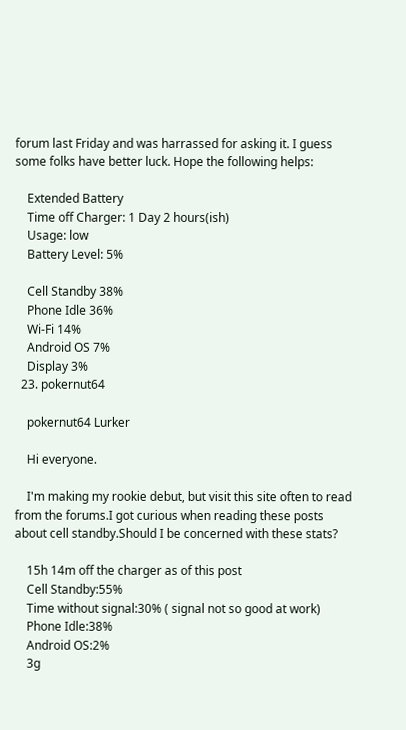forum last Friday and was harrassed for asking it. I guess some folks have better luck. Hope the following helps:

    Extended Battery
    Time off Charger: 1 Day 2 hours(ish)
    Usage: low
    Battery Level: 5%

    Cell Standby 38%
    Phone Idle 36%
    Wi-Fi 14%
    Android OS 7%
    Display 3%
  23. pokernut64

    pokernut64 Lurker

    Hi everyone.

    I'm making my rookie debut, but visit this site often to read from the forums.I got curious when reading these posts about cell standby.Should I be concerned with these stats?

    15h 14m off the charger as of this post
    Cell Standby:55%
    Time without signal:30% ( signal not so good at work)
    Phone Idle:38%
    Android OS:2%
    3g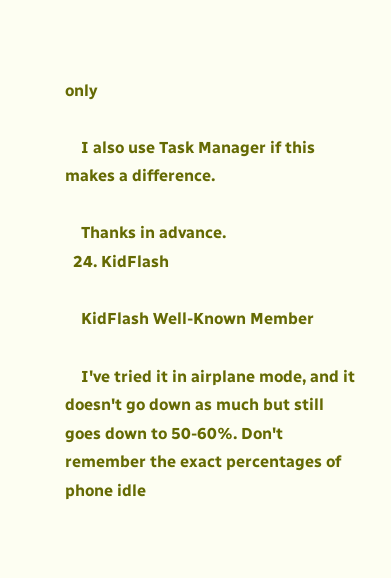only

    I also use Task Manager if this makes a difference.

    Thanks in advance.
  24. KidFlash

    KidFlash Well-Known Member

    I've tried it in airplane mode, and it doesn't go down as much but still goes down to 50-60%. Don't remember the exact percentages of phone idle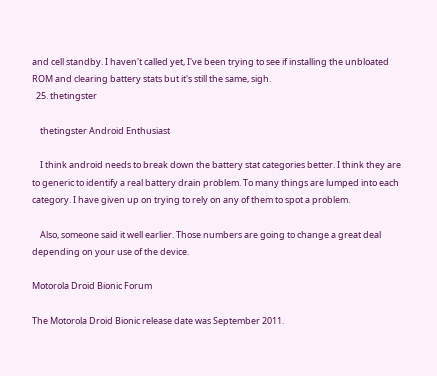and cell standby. I haven't called yet, I've been trying to see if installing the unbloated ROM and clearing battery stats but it's still the same, sigh.
  25. thetingster

    thetingster Android Enthusiast

    I think android needs to break down the battery stat categories better. I think they are to generic to identify a real battery drain problem. To many things are lumped into each category. I have given up on trying to rely on any of them to spot a problem.

    Also, someone said it well earlier. Those numbers are going to change a great deal depending on your use of the device.

Motorola Droid Bionic Forum

The Motorola Droid Bionic release date was September 2011.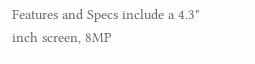Features and Specs include a 4.3" inch screen, 8MP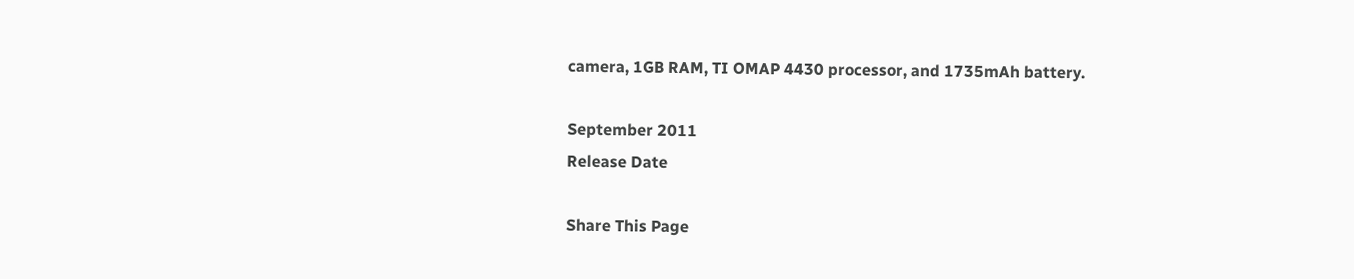camera, 1GB RAM, TI OMAP 4430 processor, and 1735mAh battery.

September 2011
Release Date

Share This Page